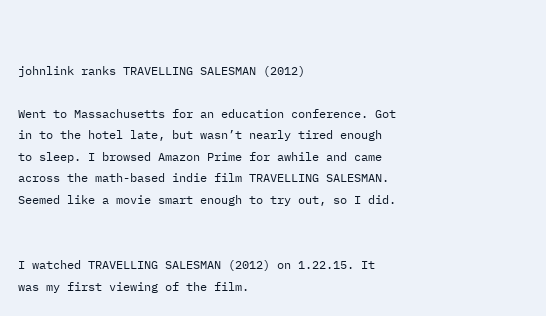johnlink ranks TRAVELLING SALESMAN (2012)

Went to Massachusetts for an education conference. Got in to the hotel late, but wasn’t nearly tired enough to sleep. I browsed Amazon Prime for awhile and came across the math-based indie film TRAVELLING SALESMAN. Seemed like a movie smart enough to try out, so I did.


I watched TRAVELLING SALESMAN (2012) on 1.22.15. It was my first viewing of the film.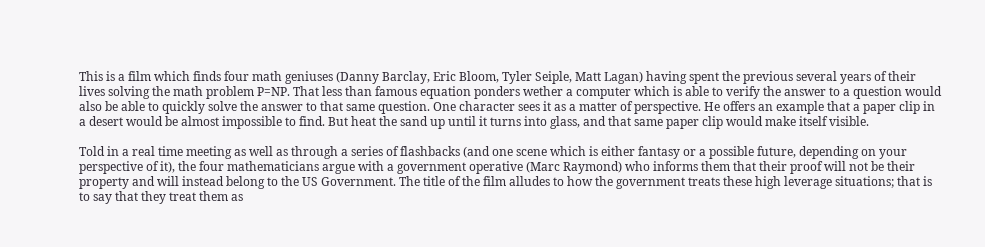This is a film which finds four math geniuses (Danny Barclay, Eric Bloom, Tyler Seiple, Matt Lagan) having spent the previous several years of their lives solving the math problem P=NP. That less than famous equation ponders wether a computer which is able to verify the answer to a question would also be able to quickly solve the answer to that same question. One character sees it as a matter of perspective. He offers an example that a paper clip in a desert would be almost impossible to find. But heat the sand up until it turns into glass, and that same paper clip would make itself visible.

Told in a real time meeting as well as through a series of flashbacks (and one scene which is either fantasy or a possible future, depending on your perspective of it), the four mathematicians argue with a government operative (Marc Raymond) who informs them that their proof will not be their property and will instead belong to the US Government. The title of the film alludes to how the government treats these high leverage situations; that is to say that they treat them as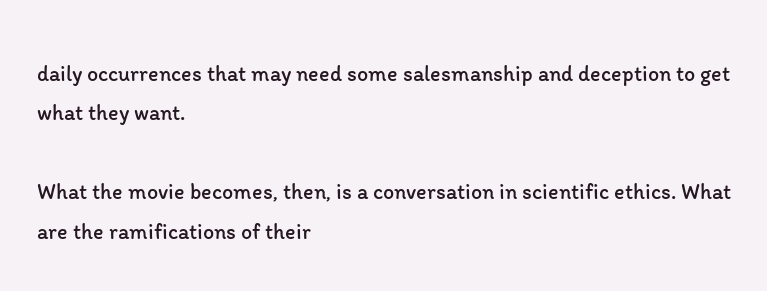daily occurrences that may need some salesmanship and deception to get what they want.

What the movie becomes, then, is a conversation in scientific ethics. What are the ramifications of their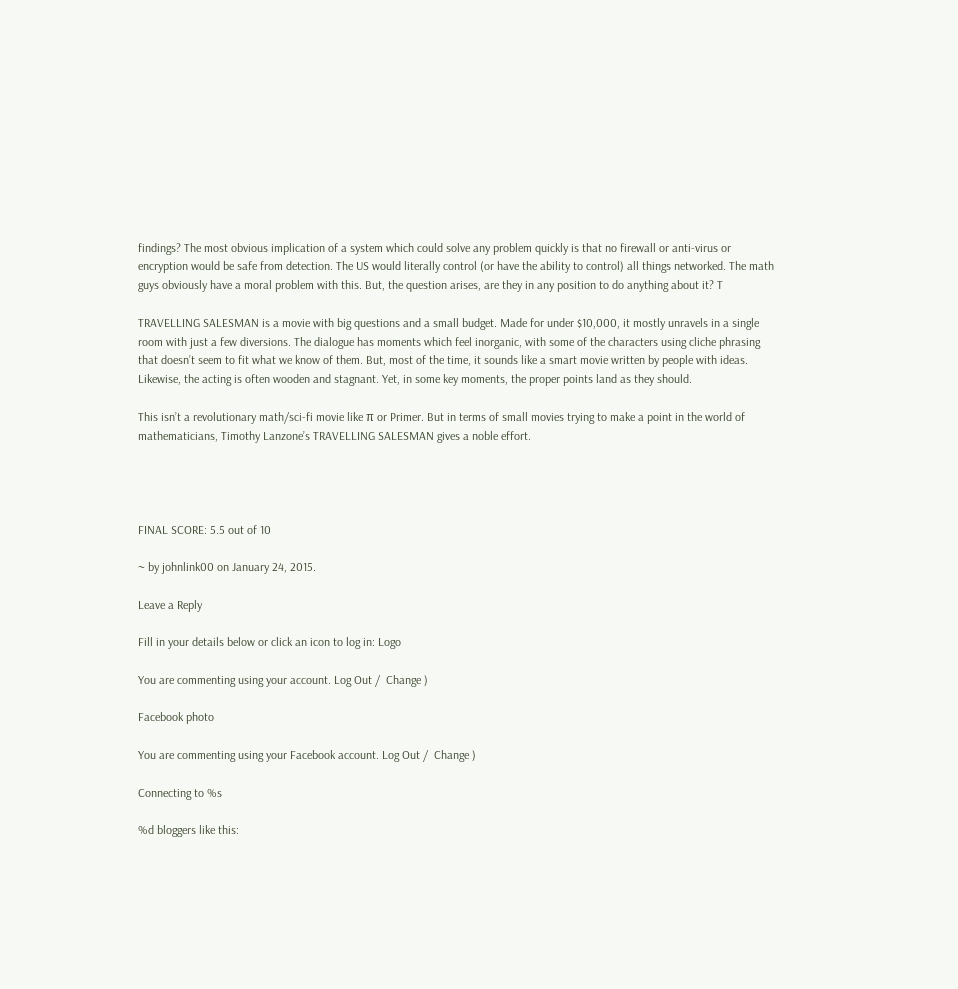findings? The most obvious implication of a system which could solve any problem quickly is that no firewall or anti-virus or encryption would be safe from detection. The US would literally control (or have the ability to control) all things networked. The math guys obviously have a moral problem with this. But, the question arises, are they in any position to do anything about it? T

TRAVELLING SALESMAN is a movie with big questions and a small budget. Made for under $10,000, it mostly unravels in a single room with just a few diversions. The dialogue has moments which feel inorganic, with some of the characters using cliche phrasing that doesn’t seem to fit what we know of them. But, most of the time, it sounds like a smart movie written by people with ideas. Likewise, the acting is often wooden and stagnant. Yet, in some key moments, the proper points land as they should.

This isn’t a revolutionary math/sci-fi movie like π or Primer. But in terms of small movies trying to make a point in the world of mathematicians, Timothy Lanzone’s TRAVELLING SALESMAN gives a noble effort.




FINAL SCORE: 5.5 out of 10

~ by johnlink00 on January 24, 2015.

Leave a Reply

Fill in your details below or click an icon to log in: Logo

You are commenting using your account. Log Out /  Change )

Facebook photo

You are commenting using your Facebook account. Log Out /  Change )

Connecting to %s

%d bloggers like this: